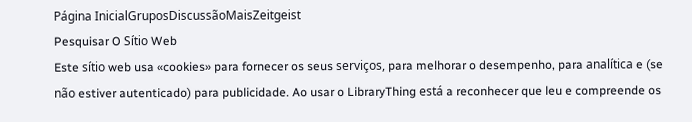Página InicialGruposDiscussãoMaisZeitgeist
Pesquisar O Sítio Web
Este sítio web usa «cookies» para fornecer os seus serviços, para melhorar o desempenho, para analítica e (se não estiver autenticado) para publicidade. Ao usar o LibraryThing está a reconhecer que leu e compreende os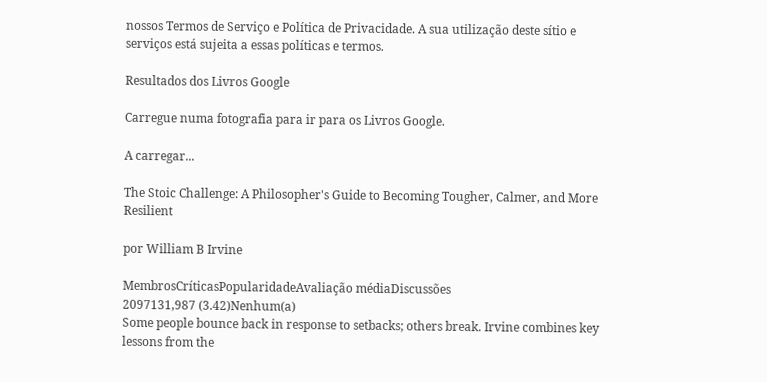nossos Termos de Serviço e Política de Privacidade. A sua utilização deste sítio e serviços está sujeita a essas políticas e termos.

Resultados dos Livros Google

Carregue numa fotografia para ir para os Livros Google.

A carregar...

The Stoic Challenge: A Philosopher's Guide to Becoming Tougher, Calmer, and More Resilient

por William B Irvine

MembrosCríticasPopularidadeAvaliação médiaDiscussões
2097131,987 (3.42)Nenhum(a)
Some people bounce back in response to setbacks; others break. Irvine combines key lessons from the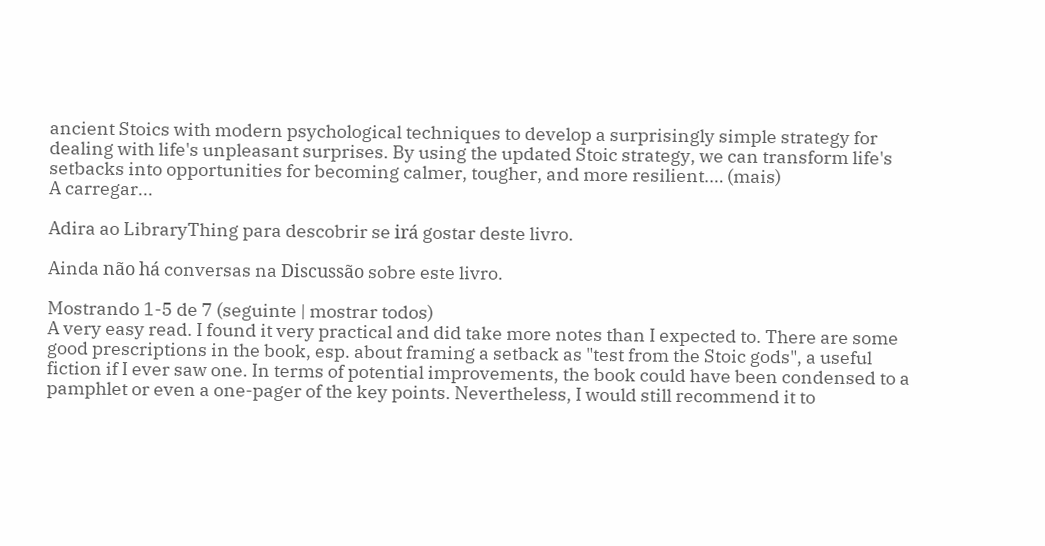ancient Stoics with modern psychological techniques to develop a surprisingly simple strategy for dealing with life's unpleasant surprises. By using the updated Stoic strategy, we can transform life's setbacks into opportunities for becoming calmer, tougher, and more resilient.… (mais)
A carregar...

Adira ao LibraryThing para descobrir se irá gostar deste livro.

Ainda não há conversas na Discussão sobre este livro.

Mostrando 1-5 de 7 (seguinte | mostrar todos)
A very easy read. I found it very practical and did take more notes than I expected to. There are some good prescriptions in the book, esp. about framing a setback as "test from the Stoic gods", a useful fiction if I ever saw one. In terms of potential improvements, the book could have been condensed to a pamphlet or even a one-pager of the key points. Nevertheless, I would still recommend it to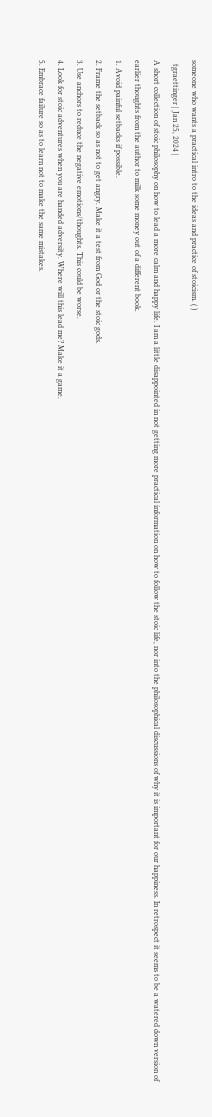someone who wants a practical intro to the ideas and practice of stoicism. ( )
  tgraettinger | Jan 25, 2024 |
A short collection of stoic philosophy on how to lead a more calm and happy life. I am a little disappointed in not getting more practical information on how to follow the stoic life, nor into the philosophical discussions of why it is important for our happiness. In retrospect it seems to be a watered down version of earlier thoughts from the author to milk some money out of a different book.
1. Avoid painful setbacks if possible.
2. Frame the setback so as not to get angry. Make it a test from God or the stoic gods.
3. Use anchors to reduce the negative emotions/thoughts. This could be worse.
4. Look for stoic adventures when you are handed adversity. Where will this lead me? Make it a game.
5. Embrace failure so as to learn not to make the same mistakes.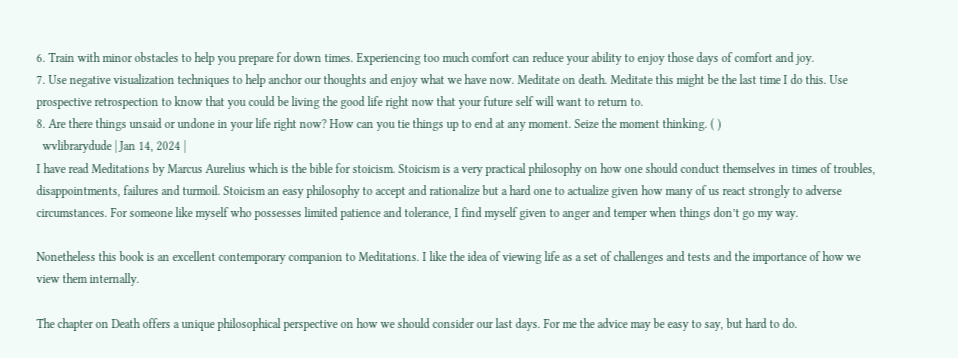6. Train with minor obstacles to help you prepare for down times. Experiencing too much comfort can reduce your ability to enjoy those days of comfort and joy.
7. Use negative visualization techniques to help anchor our thoughts and enjoy what we have now. Meditate on death. Meditate this might be the last time I do this. Use prospective retrospection to know that you could be living the good life right now that your future self will want to return to.
8. Are there things unsaid or undone in your life right now? How can you tie things up to end at any moment. Seize the moment thinking. ( )
  wvlibrarydude | Jan 14, 2024 |
I have read Meditations by Marcus Aurelius which is the bible for stoicism. Stoicism is a very practical philosophy on how one should conduct themselves in times of troubles, disappointments, failures and turmoil. Stoicism an easy philosophy to accept and rationalize but a hard one to actualize given how many of us react strongly to adverse circumstances. For someone like myself who possesses limited patience and tolerance, I find myself given to anger and temper when things don’t go my way.

Nonetheless this book is an excellent contemporary companion to Meditations. I like the idea of viewing life as a set of challenges and tests and the importance of how we view them internally.

The chapter on Death offers a unique philosophical perspective on how we should consider our last days. For me the advice may be easy to say, but hard to do.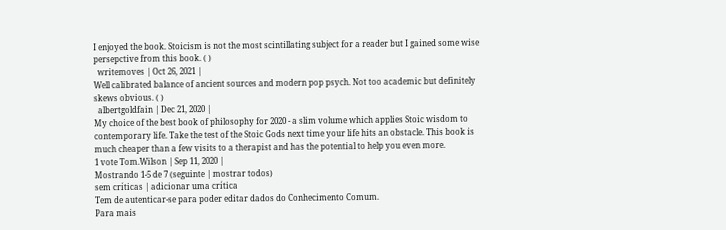I enjoyed the book. Stoicism is not the most scintillating subject for a reader but I gained some wise persepctive from this book. ( )
  writemoves | Oct 26, 2021 |
Well calibrated balance of ancient sources and modern pop psych. Not too academic but definitely skews obvious. ( )
  albertgoldfain | Dec 21, 2020 |
My choice of the best book of philosophy for 2020 - a slim volume which applies Stoic wisdom to contemporary life. Take the test of the Stoic Gods next time your life hits an obstacle. This book is much cheaper than a few visits to a therapist and has the potential to help you even more.
1 vote Tom.Wilson | Sep 11, 2020 |
Mostrando 1-5 de 7 (seguinte | mostrar todos)
sem críticas | adicionar uma crítica
Tem de autenticar-se para poder editar dados do Conhecimento Comum.
Para mais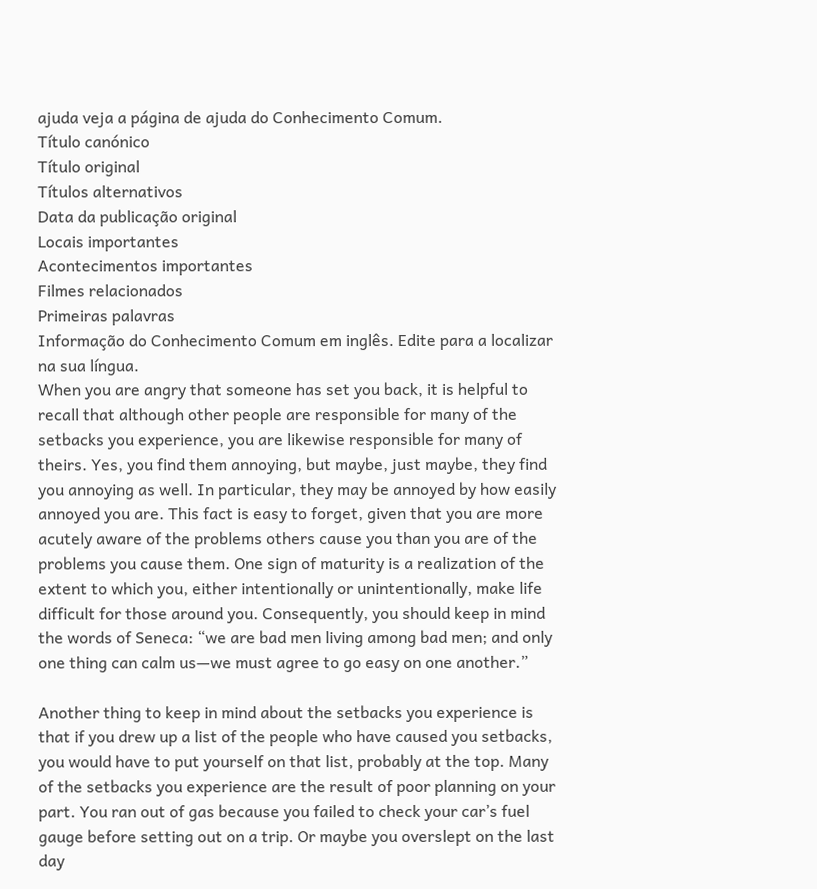ajuda veja a página de ajuda do Conhecimento Comum.
Título canónico
Título original
Títulos alternativos
Data da publicação original
Locais importantes
Acontecimentos importantes
Filmes relacionados
Primeiras palavras
Informação do Conhecimento Comum em inglês. Edite para a localizar na sua língua.
When you are angry that someone has set you back, it is helpful to recall that although other people are responsible for many of the setbacks you experience, you are likewise responsible for many of theirs. Yes, you find them annoying, but maybe, just maybe, they find you annoying as well. In particular, they may be annoyed by how easily annoyed you are. This fact is easy to forget, given that you are more acutely aware of the problems others cause you than you are of the problems you cause them. One sign of maturity is a realization of the extent to which you, either intentionally or unintentionally, make life difficult for those around you. Consequently, you should keep in mind the words of Seneca: “we are bad men living among bad men; and only one thing can calm us—we must agree to go easy on one another.”

Another thing to keep in mind about the setbacks you experience is that if you drew up a list of the people who have caused you setbacks, you would have to put yourself on that list, probably at the top. Many of the setbacks you experience are the result of poor planning on your part. You ran out of gas because you failed to check your car’s fuel gauge before setting out on a trip. Or maybe you overslept on the last day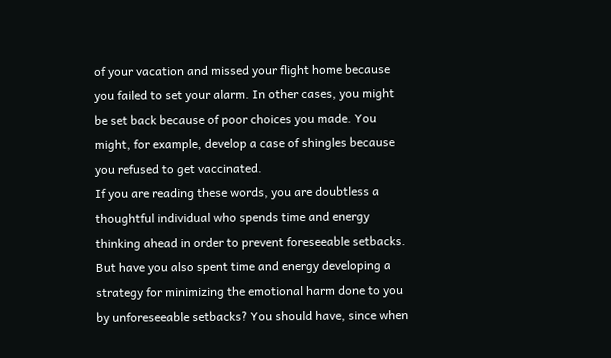of your vacation and missed your flight home because you failed to set your alarm. In other cases, you might be set back because of poor choices you made. You might, for example, develop a case of shingles because you refused to get vaccinated.
If you are reading these words, you are doubtless a thoughtful individual who spends time and energy thinking ahead in order to prevent foreseeable setbacks. But have you also spent time and energy developing a strategy for minimizing the emotional harm done to you by unforeseeable setbacks? You should have, since when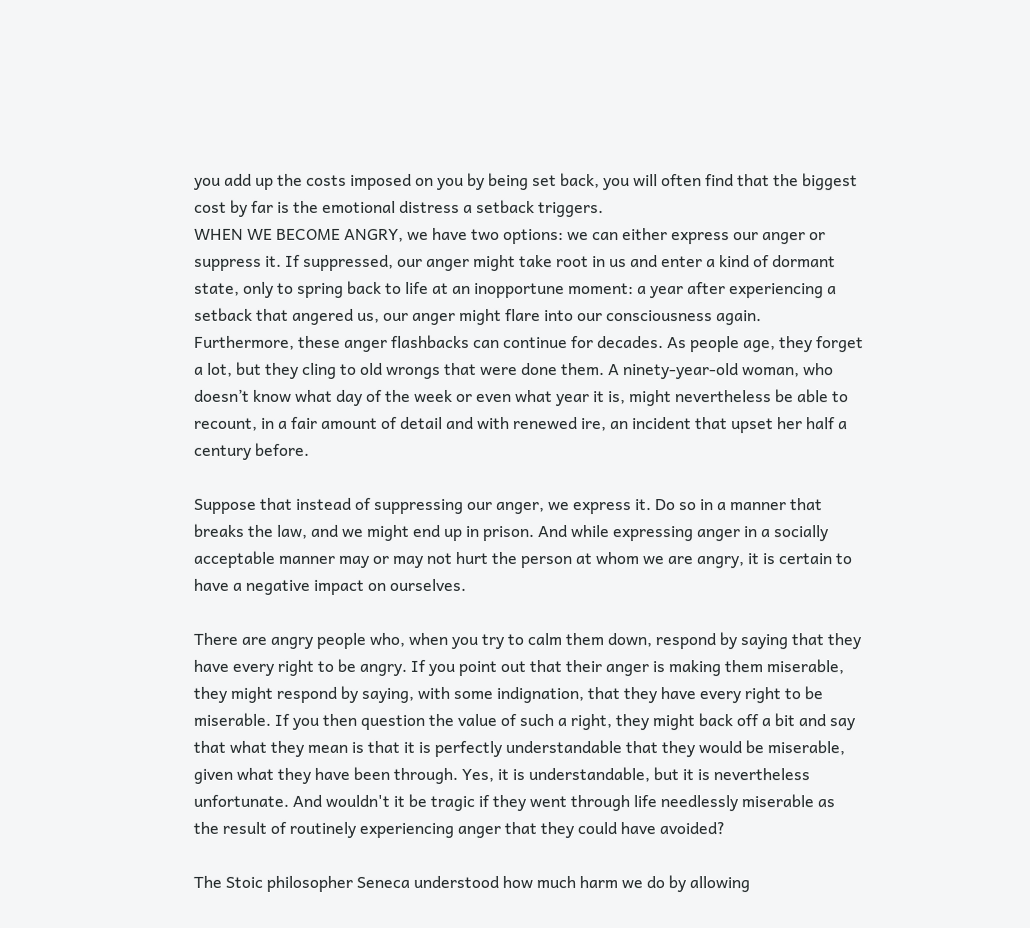you add up the costs imposed on you by being set back, you will often find that the biggest cost by far is the emotional distress a setback triggers.
WHEN WE BECOME ANGRY, we have two options: we can either express our anger or suppress it. If suppressed, our anger might take root in us and enter a kind of dormant state, only to spring back to life at an inopportune moment: a year after experiencing a setback that angered us, our anger might flare into our consciousness again. Furthermore, these anger flashbacks can continue for decades. As people age, they forget a lot, but they cling to old wrongs that were done them. A ninety-year-old woman, who doesn’t know what day of the week or even what year it is, might nevertheless be able to recount, in a fair amount of detail and with renewed ire, an incident that upset her half a century before.

Suppose that instead of suppressing our anger, we express it. Do so in a manner that breaks the law, and we might end up in prison. And while expressing anger in a socially acceptable manner may or may not hurt the person at whom we are angry, it is certain to have a negative impact on ourselves.

There are angry people who, when you try to calm them down, respond by saying that they have every right to be angry. If you point out that their anger is making them miserable, they might respond by saying, with some indignation, that they have every right to be miserable. If you then question the value of such a right, they might back off a bit and say that what they mean is that it is perfectly understandable that they would be miserable, given what they have been through. Yes, it is understandable, but it is nevertheless unfortunate. And wouldn't it be tragic if they went through life needlessly miserable as the result of routinely experiencing anger that they could have avoided?

The Stoic philosopher Seneca understood how much harm we do by allowing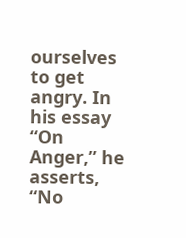ourselves to get angry. In his essay “On Anger,” he asserts, “No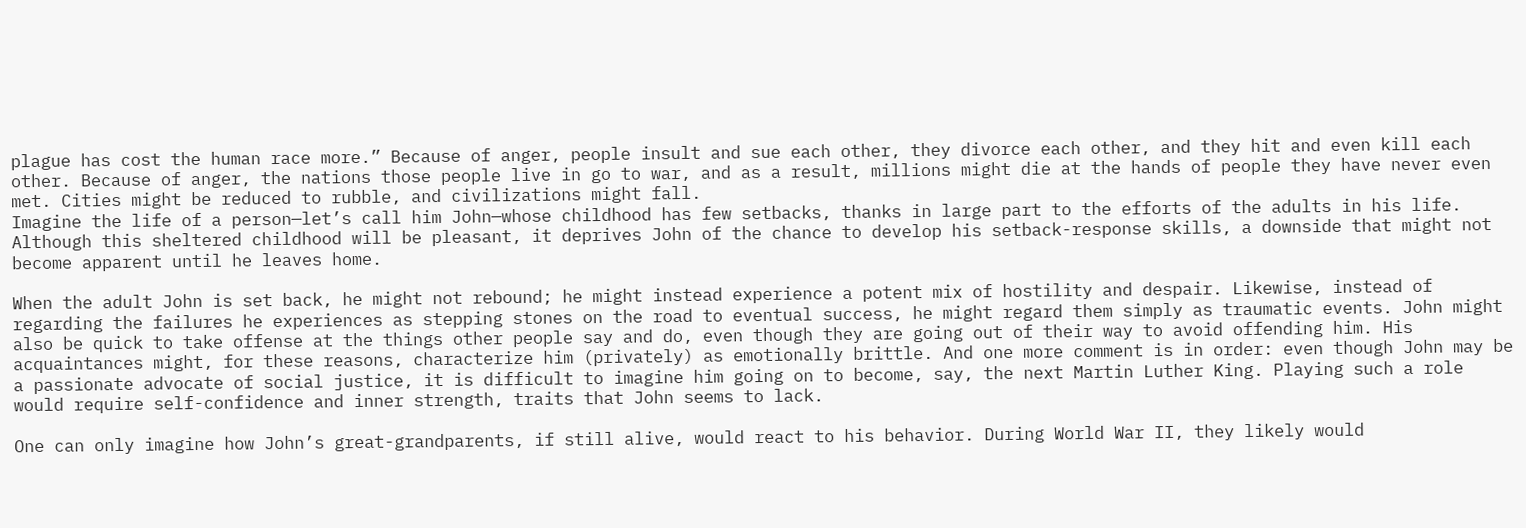plague has cost the human race more.” Because of anger, people insult and sue each other, they divorce each other, and they hit and even kill each other. Because of anger, the nations those people live in go to war, and as a result, millions might die at the hands of people they have never even met. Cities might be reduced to rubble, and civilizations might fall.
Imagine the life of a person—let’s call him John—whose childhood has few setbacks, thanks in large part to the efforts of the adults in his life. Although this sheltered childhood will be pleasant, it deprives John of the chance to develop his setback-response skills, a downside that might not become apparent until he leaves home.

When the adult John is set back, he might not rebound; he might instead experience a potent mix of hostility and despair. Likewise, instead of regarding the failures he experiences as stepping stones on the road to eventual success, he might regard them simply as traumatic events. John might also be quick to take offense at the things other people say and do, even though they are going out of their way to avoid offending him. His acquaintances might, for these reasons, characterize him (privately) as emotionally brittle. And one more comment is in order: even though John may be a passionate advocate of social justice, it is difficult to imagine him going on to become, say, the next Martin Luther King. Playing such a role would require self-confidence and inner strength, traits that John seems to lack.

One can only imagine how John’s great-grandparents, if still alive, would react to his behavior. During World War II, they likely would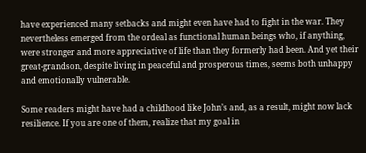have experienced many setbacks and might even have had to fight in the war. They nevertheless emerged from the ordeal as functional human beings who, if anything, were stronger and more appreciative of life than they formerly had been. And yet their great-grandson, despite living in peaceful and prosperous times, seems both unhappy and emotionally vulnerable.

Some readers might have had a childhood like John’s and, as a result, might now lack resilience. If you are one of them, realize that my goal in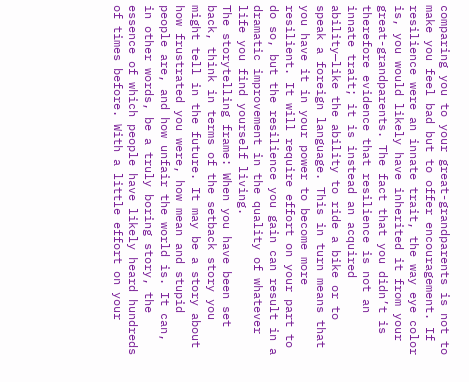comparing you to your great-grandparents is not to make you feel bad but to offer encouragement. If resilience were an innate trait, the way eye color is, you would likely have inherited it from your great-grandparents. The fact that you didn’t is therefore evidence that resilience is not an innate trait; it is instead an acquired ability—like the ability to ride a bike or to speak a foreign language. This in turn means that you have it in your power to become more resilient. It will require effort on your part to do so, but the resilience you gain can result in a dramatic improvement in the quality of whatever life you find yourself living.
The storytelling frame: When you have been set back, think in terms of the setback story you might tell in the future. It may be a story about how frustrated you were, how mean and stupid people are, and how unfair the world is. It can, in other words, be a truly boring story, the essence of which people have likely heard hundreds of times before. With a little effort on your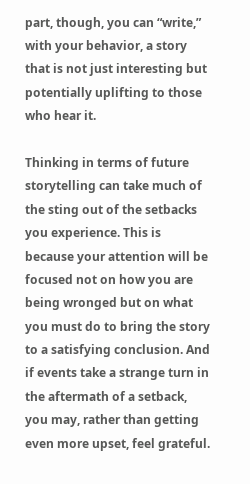part, though, you can “write,” with your behavior, a story that is not just interesting but potentially uplifting to those who hear it.

Thinking in terms of future storytelling can take much of the sting out of the setbacks you experience. This is because your attention will be focused not on how you are being wronged but on what you must do to bring the story to a satisfying conclusion. And if events take a strange turn in the aftermath of a setback, you may, rather than getting even more upset, feel grateful.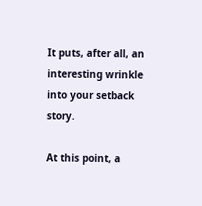It puts, after all, an interesting wrinkle into your setback story.

At this point, a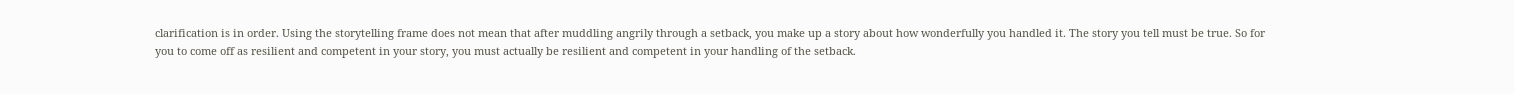clarification is in order. Using the storytelling frame does not mean that after muddling angrily through a setback, you make up a story about how wonderfully you handled it. The story you tell must be true. So for you to come off as resilient and competent in your story, you must actually be resilient and competent in your handling of the setback.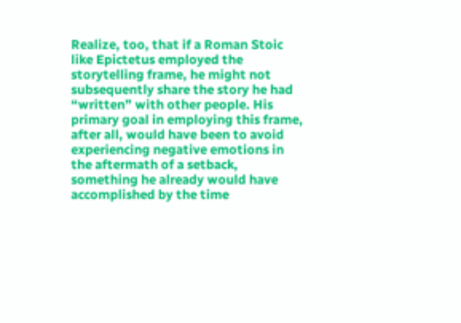Realize, too, that if a Roman Stoic like Epictetus employed the storytelling frame, he might not subsequently share the story he had “written” with other people. His primary goal in employing this frame, after all, would have been to avoid experiencing negative emotions in the aftermath of a setback, something he already would have accomplished by the time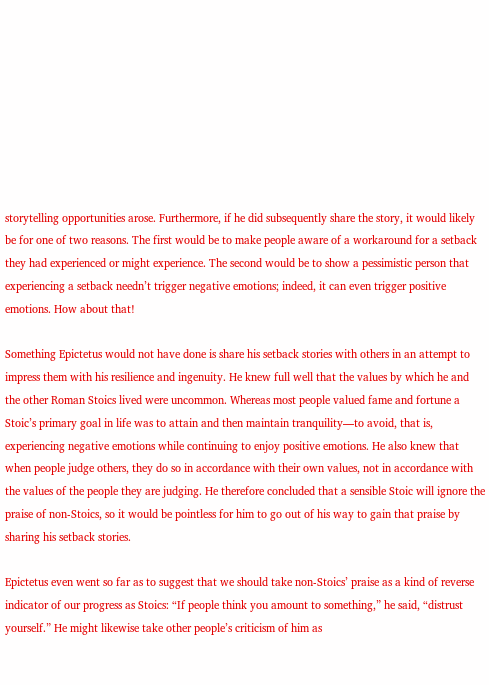storytelling opportunities arose. Furthermore, if he did subsequently share the story, it would likely be for one of two reasons. The first would be to make people aware of a workaround for a setback they had experienced or might experience. The second would be to show a pessimistic person that experiencing a setback needn’t trigger negative emotions; indeed, it can even trigger positive emotions. How about that!

Something Epictetus would not have done is share his setback stories with others in an attempt to impress them with his resilience and ingenuity. He knew full well that the values by which he and the other Roman Stoics lived were uncommon. Whereas most people valued fame and fortune a Stoic’s primary goal in life was to attain and then maintain tranquility—to avoid, that is, experiencing negative emotions while continuing to enjoy positive emotions. He also knew that when people judge others, they do so in accordance with their own values, not in accordance with the values of the people they are judging. He therefore concluded that a sensible Stoic will ignore the praise of non-Stoics, so it would be pointless for him to go out of his way to gain that praise by sharing his setback stories.

Epictetus even went so far as to suggest that we should take non-Stoics’ praise as a kind of reverse indicator of our progress as Stoics: “If people think you amount to something,” he said, “distrust yourself.” He might likewise take other people’s criticism of him as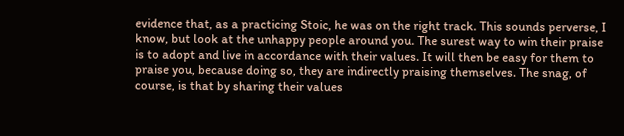evidence that, as a practicing Stoic, he was on the right track. This sounds perverse, I know, but look at the unhappy people around you. The surest way to win their praise is to adopt and live in accordance with their values. It will then be easy for them to praise you, because doing so, they are indirectly praising themselves. The snag, of course, is that by sharing their values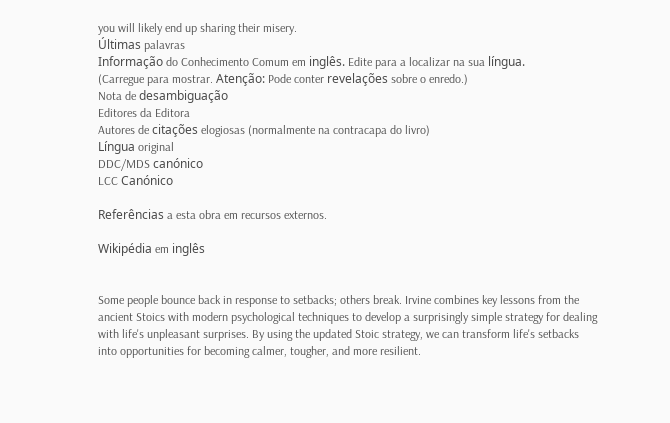you will likely end up sharing their misery.
Últimas palavras
Informação do Conhecimento Comum em inglês. Edite para a localizar na sua língua.
(Carregue para mostrar. Atenção: Pode conter revelações sobre o enredo.)
Nota de desambiguação
Editores da Editora
Autores de citações elogiosas (normalmente na contracapa do livro)
Língua original
DDC/MDS canónico
LCC Canónico

Referências a esta obra em recursos externos.

Wikipédia em inglês


Some people bounce back in response to setbacks; others break. Irvine combines key lessons from the ancient Stoics with modern psychological techniques to develop a surprisingly simple strategy for dealing with life's unpleasant surprises. By using the updated Stoic strategy, we can transform life's setbacks into opportunities for becoming calmer, tougher, and more resilient.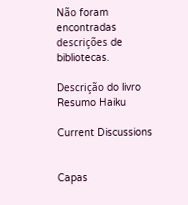Não foram encontradas descrições de bibliotecas.

Descrição do livro
Resumo Haiku

Current Discussions


Capas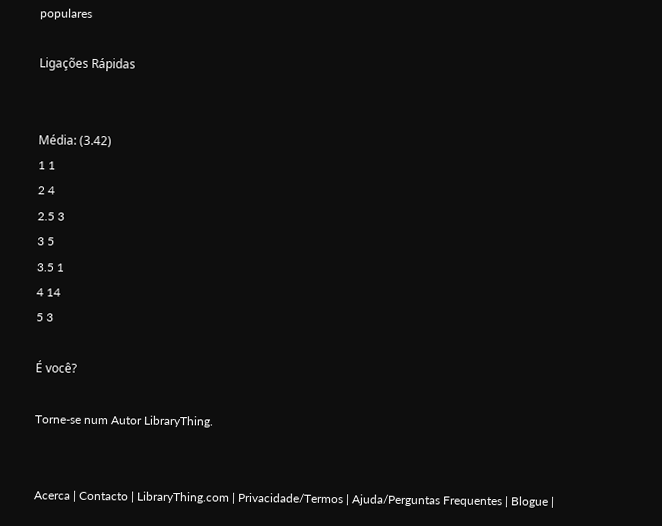populares

Ligações Rápidas


Média: (3.42)
1 1
2 4
2.5 3
3 5
3.5 1
4 14
5 3

É você?

Torne-se num Autor LibraryThing.


Acerca | Contacto | LibraryThing.com | Privacidade/Termos | Ajuda/Perguntas Frequentes | Blogue |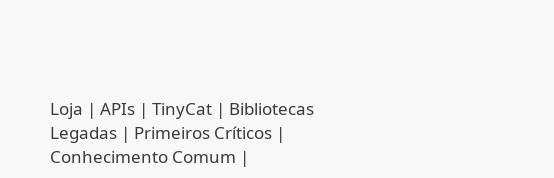Loja | APIs | TinyCat | Bibliotecas Legadas | Primeiros Críticos | Conhecimento Comum |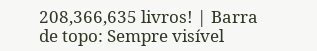208,366,635 livros! | Barra de topo: Sempre visível